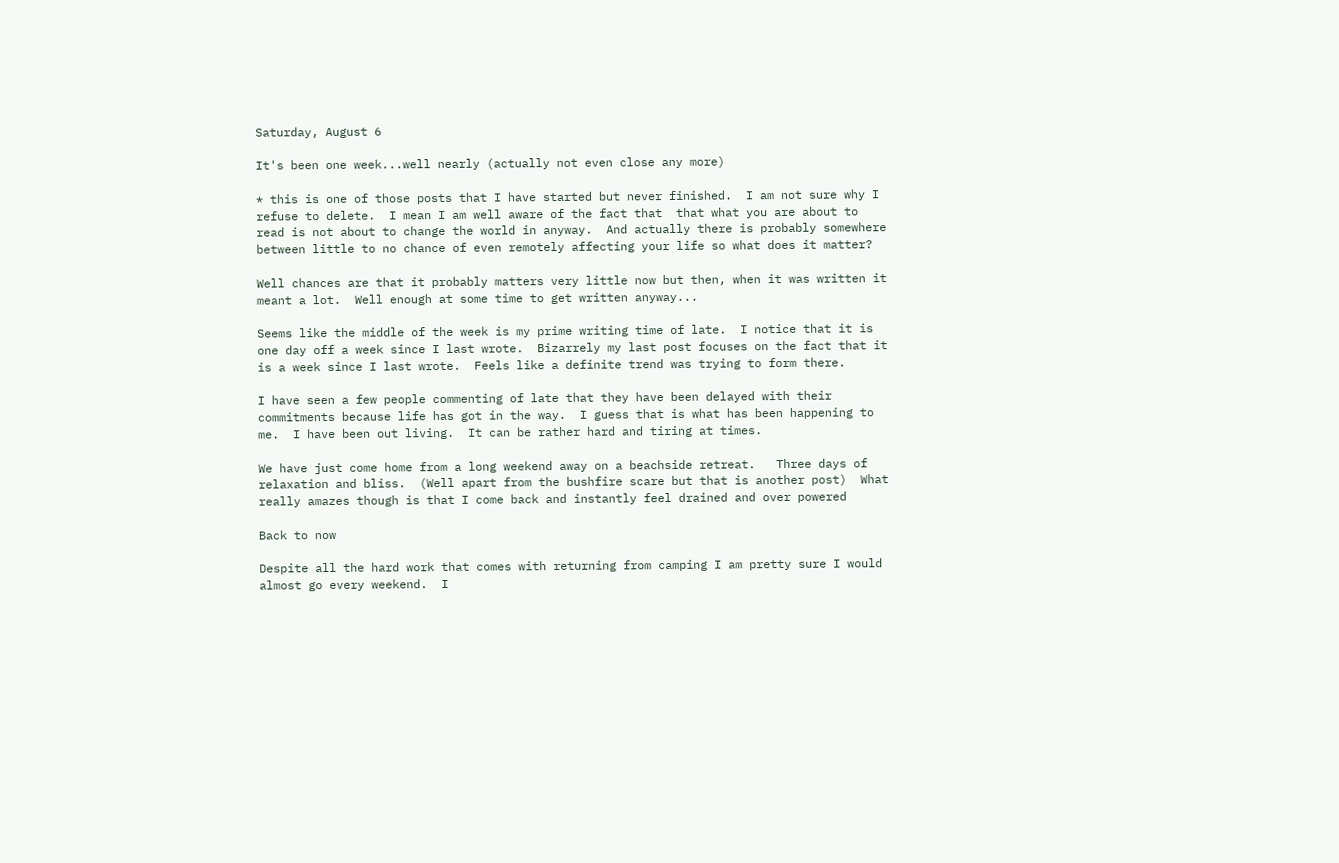Saturday, August 6

It's been one week...well nearly (actually not even close any more)

* this is one of those posts that I have started but never finished.  I am not sure why I refuse to delete.  I mean I am well aware of the fact that  that what you are about to read is not about to change the world in anyway.  And actually there is probably somewhere between little to no chance of even remotely affecting your life so what does it matter?

Well chances are that it probably matters very little now but then, when it was written it meant a lot.  Well enough at some time to get written anyway...

Seems like the middle of the week is my prime writing time of late.  I notice that it is one day off a week since I last wrote.  Bizarrely my last post focuses on the fact that it is a week since I last wrote.  Feels like a definite trend was trying to form there.

I have seen a few people commenting of late that they have been delayed with their commitments because life has got in the way.  I guess that is what has been happening to me.  I have been out living.  It can be rather hard and tiring at times.

We have just come home from a long weekend away on a beachside retreat.   Three days of relaxation and bliss.  (Well apart from the bushfire scare but that is another post)  What really amazes though is that I come back and instantly feel drained and over powered

Back to now

Despite all the hard work that comes with returning from camping I am pretty sure I would almost go every weekend.  I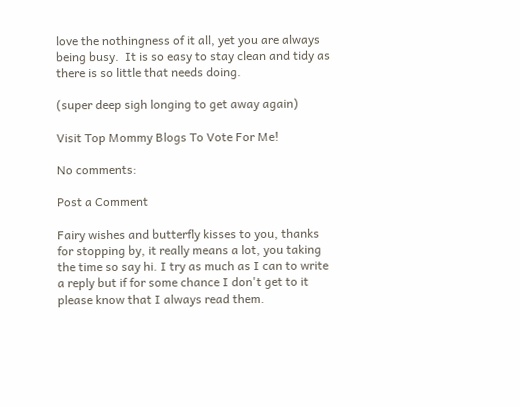love the nothingness of it all, yet you are always being busy.  It is so easy to stay clean and tidy as there is so little that needs doing.

(super deep sigh longing to get away again)

Visit Top Mommy Blogs To Vote For Me!

No comments:

Post a Comment

Fairy wishes and butterfly kisses to you, thanks for stopping by, it really means a lot, you taking the time so say hi. I try as much as I can to write a reply but if for some chance I don't get to it please know that I always read them.